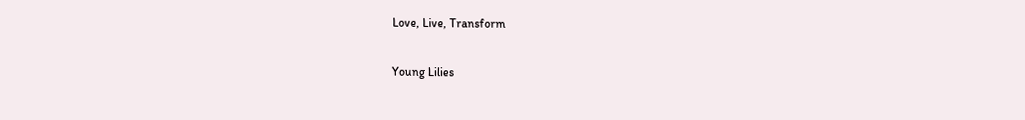Love, Live, Transform

Young Lilies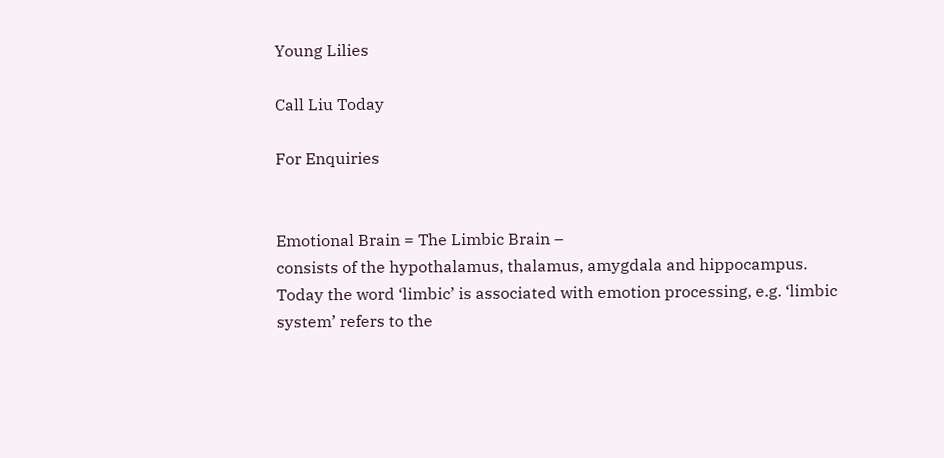Young Lilies

Call Liu Today

For Enquiries


Emotional Brain = The Limbic Brain –
consists of the hypothalamus, thalamus, amygdala and hippocampus.
Today the word ‘limbic’ is associated with emotion processing, e.g. ‘limbic system’ refers to the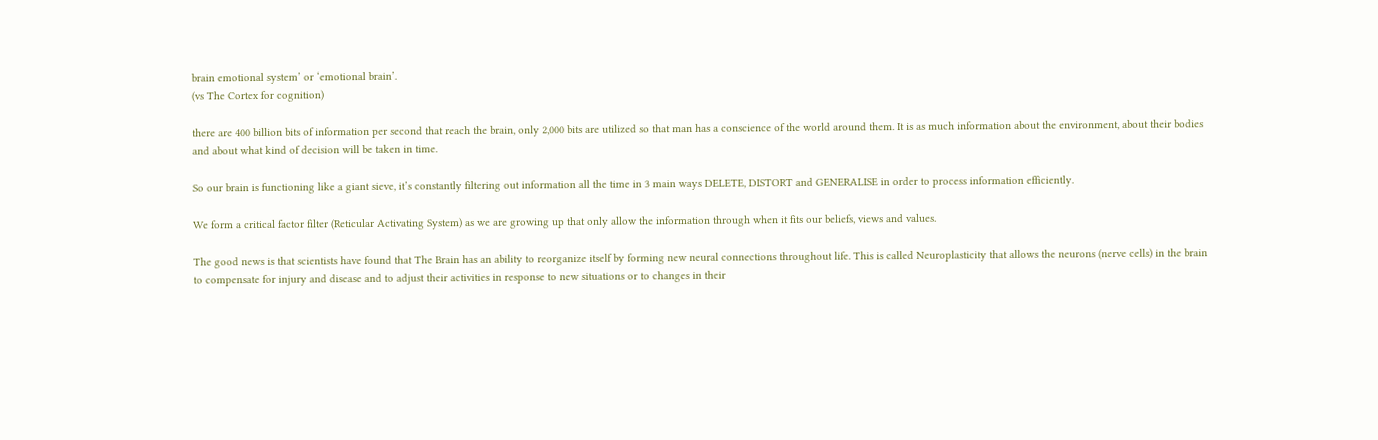brain emotional system’ or ‘emotional brain’.
(vs The Cortex for cognition)

there are 400 billion bits of information per second that reach the brain, only 2,000 bits are utilized so that man has a conscience of the world around them. It is as much information about the environment, about their bodies and about what kind of decision will be taken in time.

So our brain is functioning like a giant sieve, it’s constantly filtering out information all the time in 3 main ways DELETE, DISTORT and GENERALISE in order to process information efficiently.

We form a critical factor filter (Reticular Activating System) as we are growing up that only allow the information through when it fits our beliefs, views and values.

The good news is that scientists have found that The Brain has an ability to reorganize itself by forming new neural connections throughout life. This is called Neuroplasticity that allows the neurons (nerve cells) in the brain to compensate for injury and disease and to adjust their activities in response to new situations or to changes in their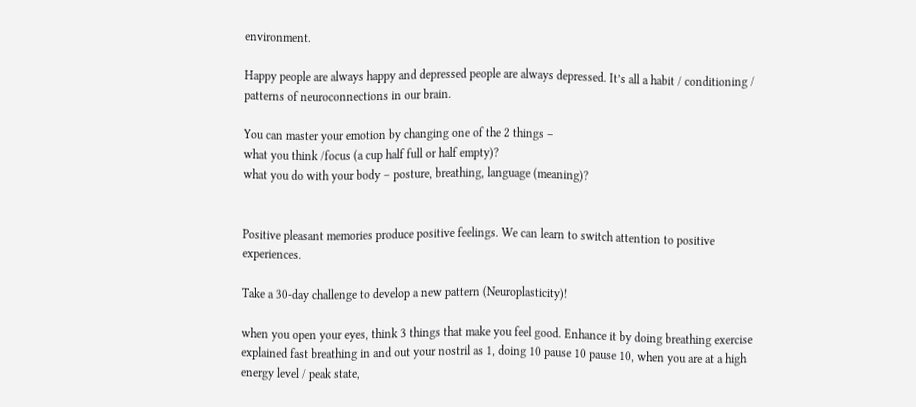environment.

Happy people are always happy and depressed people are always depressed. It’s all a habit / conditioning / patterns of neuroconnections in our brain.

You can master your emotion by changing one of the 2 things –
what you think /focus (a cup half full or half empty)?
what you do with your body – posture, breathing, language (meaning)?


Positive pleasant memories produce positive feelings. We can learn to switch attention to positive experiences.

Take a 30-day challenge to develop a new pattern (Neuroplasticity)!

when you open your eyes, think 3 things that make you feel good. Enhance it by doing breathing exercise explained fast breathing in and out your nostril as 1, doing 10 pause 10 pause 10, when you are at a high energy level / peak state,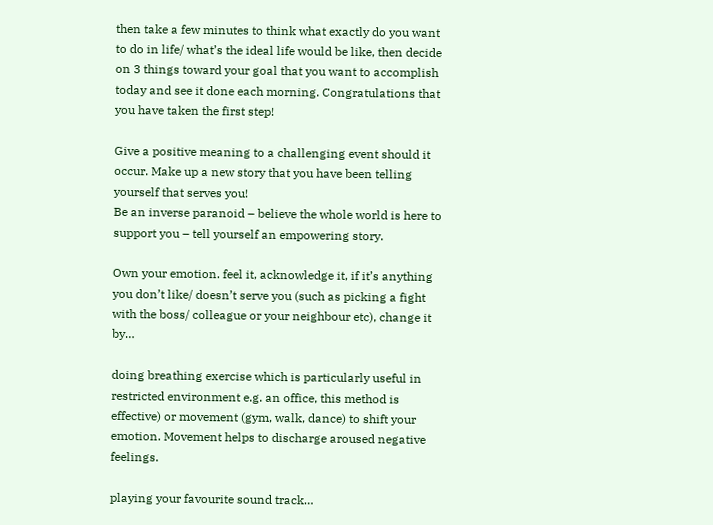then take a few minutes to think what exactly do you want to do in life/ what’s the ideal life would be like, then decide on 3 things toward your goal that you want to accomplish today and see it done each morning. Congratulations that you have taken the first step!

Give a positive meaning to a challenging event should it occur. Make up a new story that you have been telling yourself that serves you!
Be an inverse paranoid – believe the whole world is here to support you – tell yourself an empowering story.

Own your emotion. feel it, acknowledge it, if it’s anything you don’t like/ doesn’t serve you (such as picking a fight with the boss/ colleague or your neighbour etc), change it by…

doing breathing exercise which is particularly useful in restricted environment e.g. an office, this method is effective) or movement (gym, walk, dance) to shift your emotion. Movement helps to discharge aroused negative feelings.

playing your favourite sound track…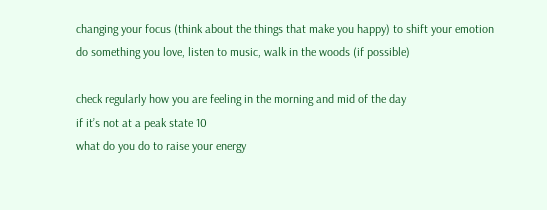changing your focus (think about the things that make you happy) to shift your emotion
do something you love, listen to music, walk in the woods (if possible)

check regularly how you are feeling in the morning and mid of the day
if it’s not at a peak state 10
what do you do to raise your energy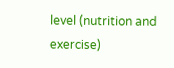level (nutrition and exercise)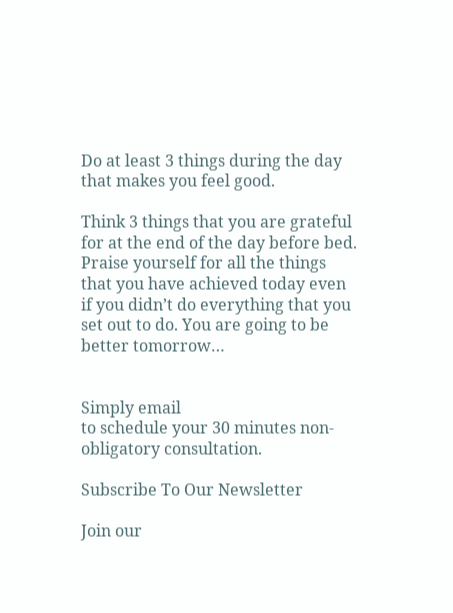Do at least 3 things during the day that makes you feel good.

Think 3 things that you are grateful for at the end of the day before bed.
Praise yourself for all the things that you have achieved today even if you didn’t do everything that you set out to do. You are going to be better tomorrow…


Simply email
to schedule your 30 minutes non-obligatory consultation.

Subscribe To Our Newsletter

Join our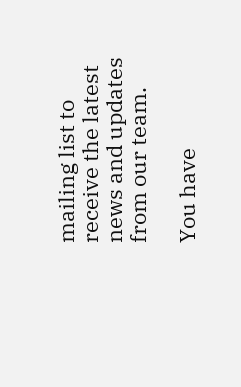mailing list to receive the latest news and updates from our team.

You have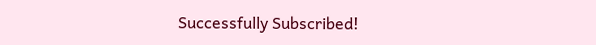Successfully Subscribed!